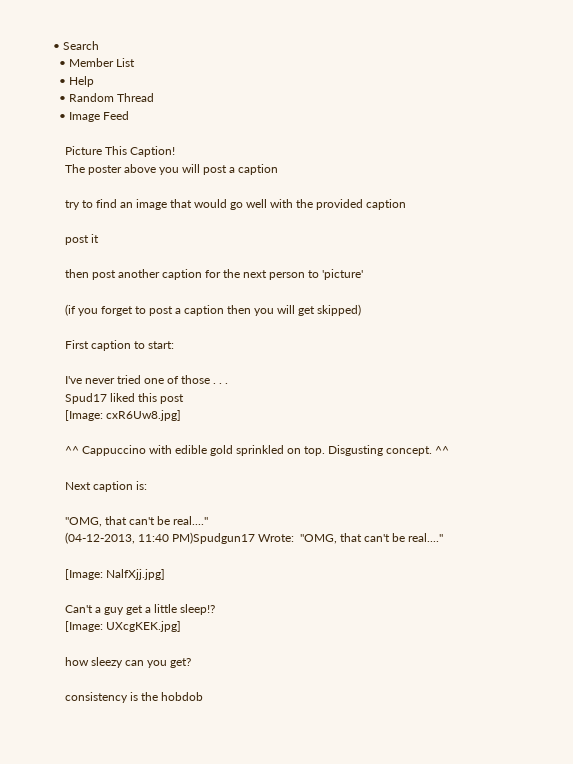• Search
  • Member List
  • Help
  • Random Thread
  • Image Feed

    Picture This Caption!
    The poster above you will post a caption

    try to find an image that would go well with the provided caption

    post it

    then post another caption for the next person to 'picture'

    (if you forget to post a caption then you will get skipped)

    First caption to start:

    I've never tried one of those . . .
    Spud17 liked this post
    [Image: cxR6Uw8.jpg]

    ^^ Cappuccino with edible gold sprinkled on top. Disgusting concept. ^^

    Next caption is:

    "OMG, that can't be real...."
    (04-12-2013, 11:40 PM)Spudgun17 Wrote:  "OMG, that can't be real...."

    [Image: NalfXjj.jpg]

    Can't a guy get a little sleep!?
    [Image: UXcgKEK.jpg]

    how sleezy can you get?

    consistency is the hobdob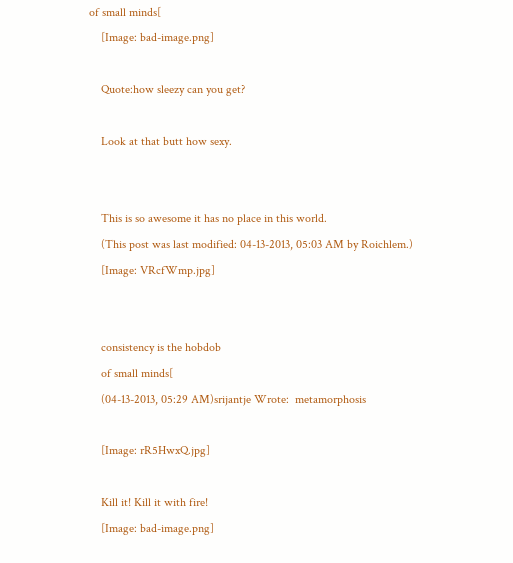of small minds[
    [Image: bad-image.png]

    Quote:how sleezy can you get?

    Look at that butt how sexy.


    This is so awesome it has no place in this world.
    (This post was last modified: 04-13-2013, 05:03 AM by Roichlem.)
    [Image: VRcfWmp.jpg]


    consistency is the hobdob
    of small minds[
    (04-13-2013, 05:29 AM)srijantje Wrote:  metamorphosis

    [Image: rR5HwxQ.jpg]

    Kill it! Kill it with fire!
    [Image: bad-image.png]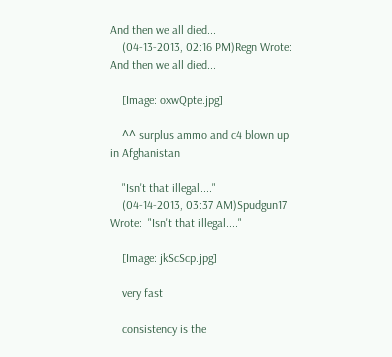And then we all died...
    (04-13-2013, 02:16 PM)Regn Wrote:  And then we all died...

    [Image: oxwQpte.jpg]

    ^^ surplus ammo and c4 blown up in Afghanistan

    "Isn't that illegal...."
    (04-14-2013, 03:37 AM)Spudgun17 Wrote:  "Isn't that illegal...."

    [Image: jkScScp.jpg]

    very fast

    consistency is the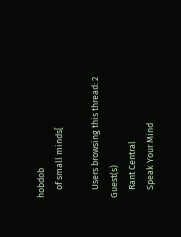hobdob
    of small minds[

    Users browsing this thread: 2 Guest(s)
    Rant Central
    Speak Your Mind